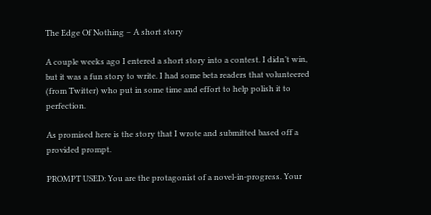The Edge Of Nothing – A short story

A couple weeks ago I entered a short story into a contest. I didn’t win, but it was a fun story to write. I had some beta readers that volunteered (from Twitter) who put in some time and effort to help polish it to perfection.

As promised here is the story that I wrote and submitted based off a provided prompt.

PROMPT USED: You are the protagonist of a novel-in-progress. Your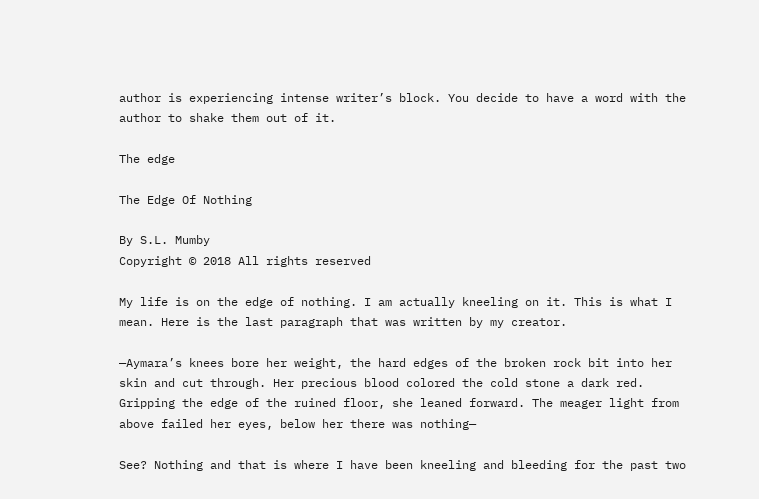author is experiencing intense writer’s block. You decide to have a word with the author to shake them out of it.

The edge

The Edge Of Nothing

By S.L. Mumby
Copyright © 2018 All rights reserved

My life is on the edge of nothing. I am actually kneeling on it. This is what I mean. Here is the last paragraph that was written by my creator.

—Aymara’s knees bore her weight, the hard edges of the broken rock bit into her skin and cut through. Her precious blood colored the cold stone a dark red. Gripping the edge of the ruined floor, she leaned forward. The meager light from above failed her eyes, below her there was nothing—

See? Nothing and that is where I have been kneeling and bleeding for the past two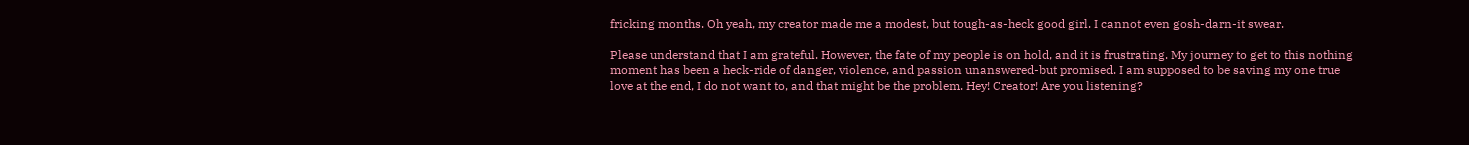fricking months. Oh yeah, my creator made me a modest, but tough-as-heck good girl. I cannot even gosh-darn-it swear.

Please understand that I am grateful. However, the fate of my people is on hold, and it is frustrating. My journey to get to this nothing moment has been a heck-ride of danger, violence, and passion unanswered-but promised. I am supposed to be saving my one true love at the end, I do not want to, and that might be the problem. Hey! Creator! Are you listening?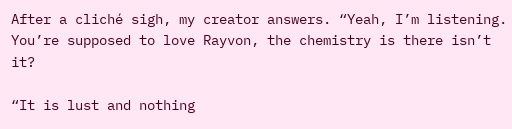After a cliché sigh, my creator answers. “Yeah, I’m listening. You’re supposed to love Rayvon, the chemistry is there isn’t it?

“It is lust and nothing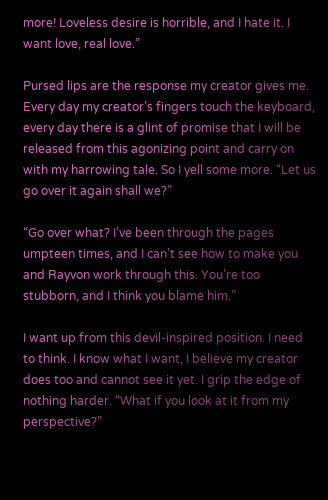more! Loveless desire is horrible, and I hate it. I want love, real love.”

Pursed lips are the response my creator gives me. Every day my creator’s fingers touch the keyboard, every day there is a glint of promise that I will be released from this agonizing point and carry on with my harrowing tale. So I yell some more. “Let us go over it again shall we?”

“Go over what? I’ve been through the pages umpteen times, and I can’t see how to make you and Rayvon work through this. You’re too stubborn, and I think you blame him.”

I want up from this devil-inspired position. I need to think. I know what I want, I believe my creator does too and cannot see it yet. I grip the edge of nothing harder. “What if you look at it from my perspective?”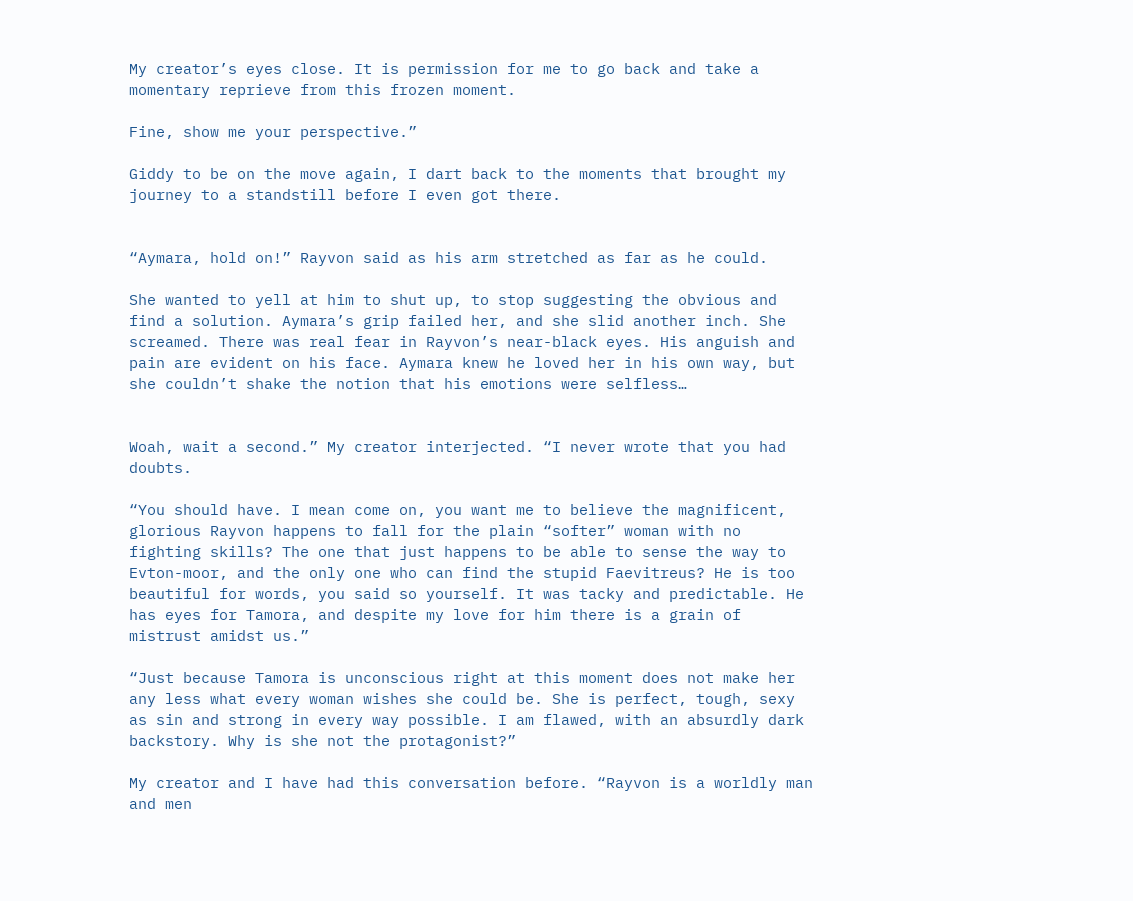My creator’s eyes close. It is permission for me to go back and take a momentary reprieve from this frozen moment.

Fine, show me your perspective.”

Giddy to be on the move again, I dart back to the moments that brought my journey to a standstill before I even got there.


“Aymara, hold on!” Rayvon said as his arm stretched as far as he could.

She wanted to yell at him to shut up, to stop suggesting the obvious and find a solution. Aymara’s grip failed her, and she slid another inch. She screamed. There was real fear in Rayvon’s near-black eyes. His anguish and pain are evident on his face. Aymara knew he loved her in his own way, but she couldn’t shake the notion that his emotions were selfless…


Woah, wait a second.” My creator interjected. “I never wrote that you had doubts.

“You should have. I mean come on, you want me to believe the magnificent, glorious Rayvon happens to fall for the plain “softer” woman with no fighting skills? The one that just happens to be able to sense the way to Evton-moor, and the only one who can find the stupid Faevitreus? He is too beautiful for words, you said so yourself. It was tacky and predictable. He has eyes for Tamora, and despite my love for him there is a grain of mistrust amidst us.”

“Just because Tamora is unconscious right at this moment does not make her any less what every woman wishes she could be. She is perfect, tough, sexy as sin and strong in every way possible. I am flawed, with an absurdly dark backstory. Why is she not the protagonist?”

My creator and I have had this conversation before. “Rayvon is a worldly man and men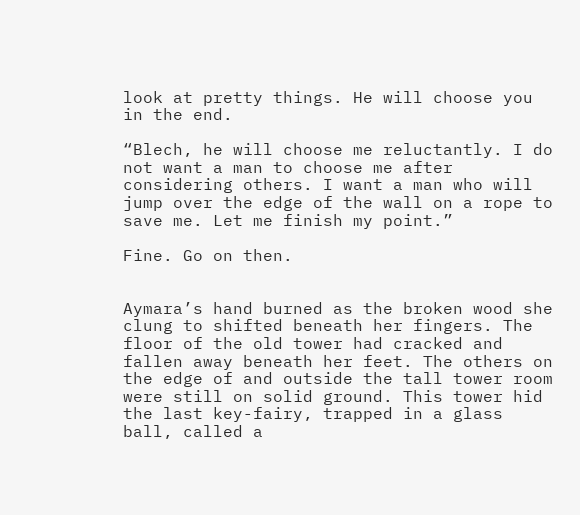look at pretty things. He will choose you in the end.

“Blech, he will choose me reluctantly. I do not want a man to choose me after considering others. I want a man who will jump over the edge of the wall on a rope to save me. Let me finish my point.”

Fine. Go on then.


Aymara’s hand burned as the broken wood she clung to shifted beneath her fingers. The floor of the old tower had cracked and fallen away beneath her feet. The others on the edge of and outside the tall tower room were still on solid ground. This tower hid the last key-fairy, trapped in a glass ball, called a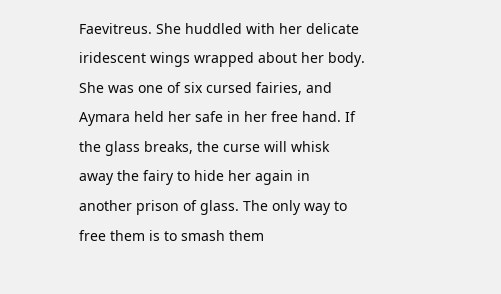Faevitreus. She huddled with her delicate iridescent wings wrapped about her body. She was one of six cursed fairies, and Aymara held her safe in her free hand. If the glass breaks, the curse will whisk away the fairy to hide her again in another prison of glass. The only way to free them is to smash them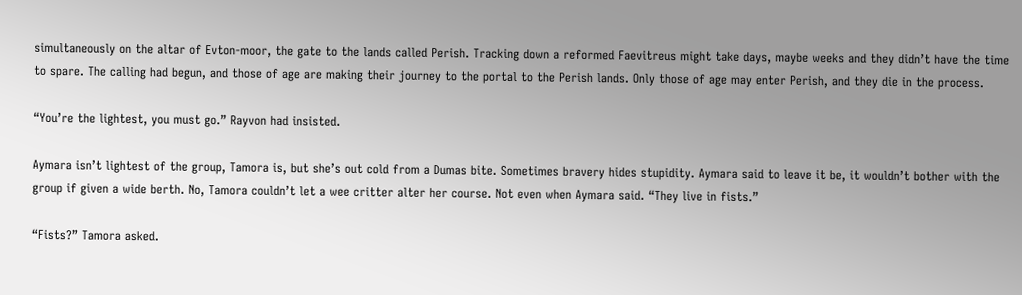simultaneously on the altar of Evton-moor, the gate to the lands called Perish. Tracking down a reformed Faevitreus might take days, maybe weeks and they didn’t have the time to spare. The calling had begun, and those of age are making their journey to the portal to the Perish lands. Only those of age may enter Perish, and they die in the process.

“You’re the lightest, you must go.” Rayvon had insisted.

Aymara isn’t lightest of the group, Tamora is, but she’s out cold from a Dumas bite. Sometimes bravery hides stupidity. Aymara said to leave it be, it wouldn’t bother with the group if given a wide berth. No, Tamora couldn’t let a wee critter alter her course. Not even when Aymara said. “They live in fists.”

“Fists?” Tamora asked.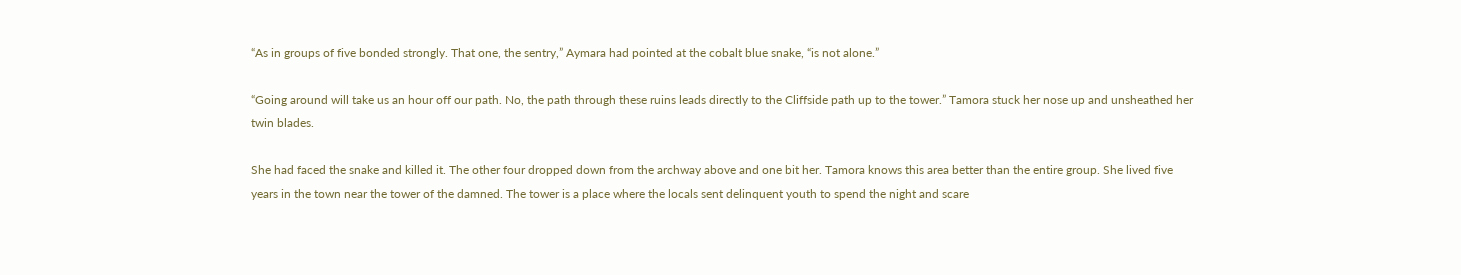“As in groups of five bonded strongly. That one, the sentry,” Aymara had pointed at the cobalt blue snake, “is not alone.”

“Going around will take us an hour off our path. No, the path through these ruins leads directly to the Cliffside path up to the tower.” Tamora stuck her nose up and unsheathed her twin blades.

She had faced the snake and killed it. The other four dropped down from the archway above and one bit her. Tamora knows this area better than the entire group. She lived five years in the town near the tower of the damned. The tower is a place where the locals sent delinquent youth to spend the night and scare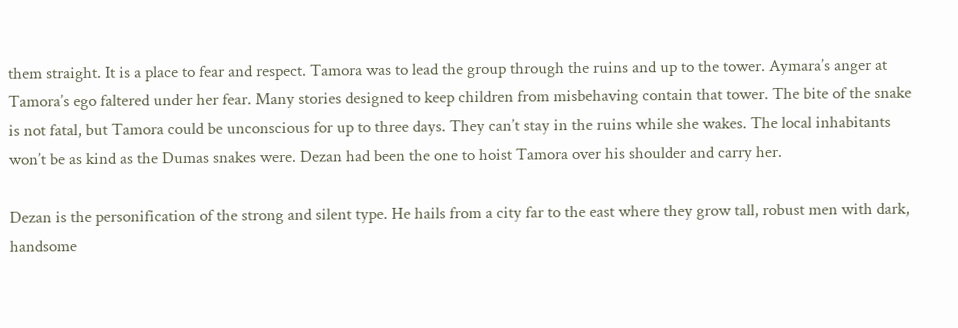them straight. It is a place to fear and respect. Tamora was to lead the group through the ruins and up to the tower. Aymara’s anger at Tamora’s ego faltered under her fear. Many stories designed to keep children from misbehaving contain that tower. The bite of the snake is not fatal, but Tamora could be unconscious for up to three days. They can’t stay in the ruins while she wakes. The local inhabitants won’t be as kind as the Dumas snakes were. Dezan had been the one to hoist Tamora over his shoulder and carry her.

Dezan is the personification of the strong and silent type. He hails from a city far to the east where they grow tall, robust men with dark, handsome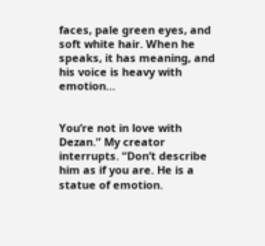faces, pale green eyes, and soft white hair. When he speaks, it has meaning, and his voice is heavy with emotion…


You’re not in love with Dezan.” My creator interrupts. “Don’t describe him as if you are. He is a statue of emotion.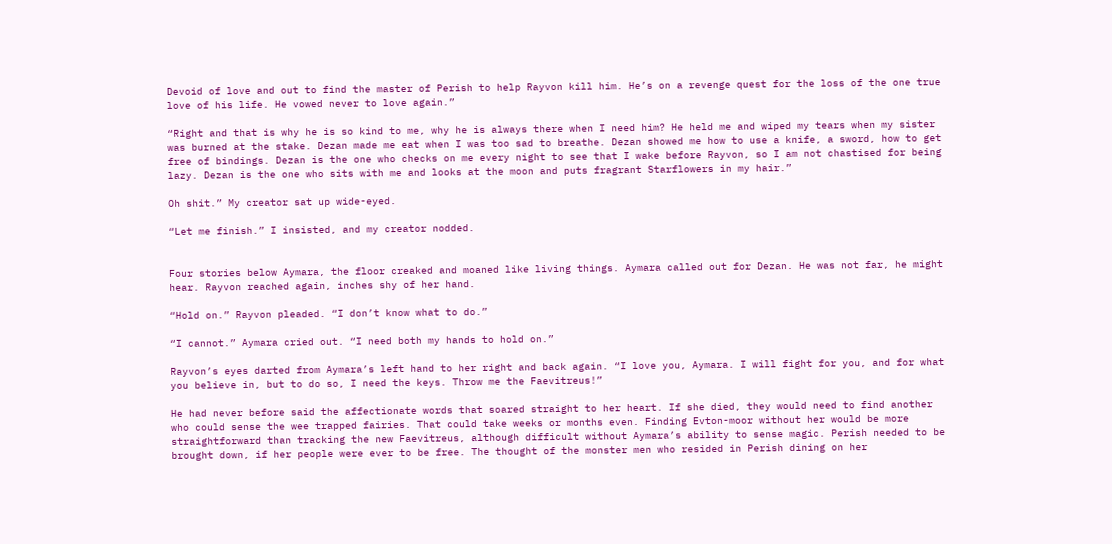Devoid of love and out to find the master of Perish to help Rayvon kill him. He’s on a revenge quest for the loss of the one true love of his life. He vowed never to love again.”

“Right and that is why he is so kind to me, why he is always there when I need him? He held me and wiped my tears when my sister was burned at the stake. Dezan made me eat when I was too sad to breathe. Dezan showed me how to use a knife, a sword, how to get free of bindings. Dezan is the one who checks on me every night to see that I wake before Rayvon, so I am not chastised for being lazy. Dezan is the one who sits with me and looks at the moon and puts fragrant Starflowers in my hair.”

Oh shit.” My creator sat up wide-eyed.

“Let me finish.” I insisted, and my creator nodded.


Four stories below Aymara, the floor creaked and moaned like living things. Aymara called out for Dezan. He was not far, he might hear. Rayvon reached again, inches shy of her hand.

“Hold on.” Rayvon pleaded. “I don’t know what to do.”

“I cannot.” Aymara cried out. “I need both my hands to hold on.”

Rayvon’s eyes darted from Aymara’s left hand to her right and back again. “I love you, Aymara. I will fight for you, and for what you believe in, but to do so, I need the keys. Throw me the Faevitreus!”

He had never before said the affectionate words that soared straight to her heart. If she died, they would need to find another who could sense the wee trapped fairies. That could take weeks or months even. Finding Evton-moor without her would be more straightforward than tracking the new Faevitreus, although difficult without Aymara’s ability to sense magic. Perish needed to be brought down, if her people were ever to be free. The thought of the monster men who resided in Perish dining on her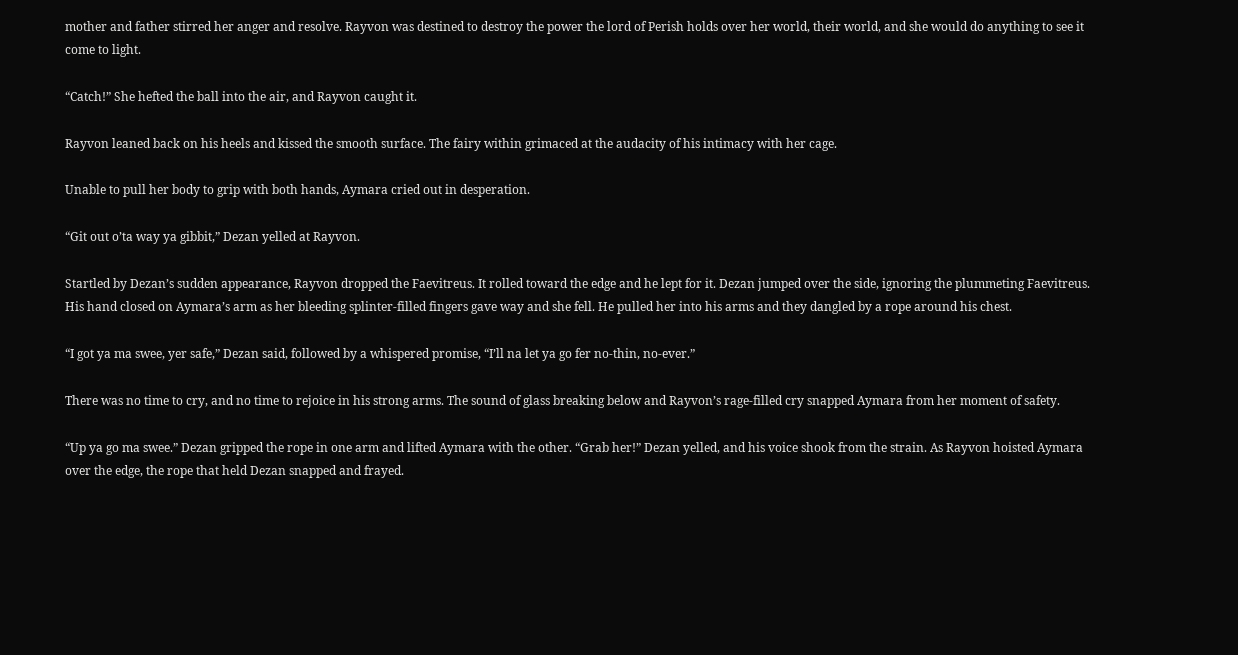mother and father stirred her anger and resolve. Rayvon was destined to destroy the power the lord of Perish holds over her world, their world, and she would do anything to see it come to light.

“Catch!” She hefted the ball into the air, and Rayvon caught it.

Rayvon leaned back on his heels and kissed the smooth surface. The fairy within grimaced at the audacity of his intimacy with her cage.

Unable to pull her body to grip with both hands, Aymara cried out in desperation.

“Git out o’ta way ya gibbit,” Dezan yelled at Rayvon.

Startled by Dezan’s sudden appearance, Rayvon dropped the Faevitreus. It rolled toward the edge and he lept for it. Dezan jumped over the side, ignoring the plummeting Faevitreus. His hand closed on Aymara’s arm as her bleeding splinter-filled fingers gave way and she fell. He pulled her into his arms and they dangled by a rope around his chest.

“I got ya ma swee, yer safe,” Dezan said, followed by a whispered promise, “I’ll na let ya go fer no-thin, no-ever.”

There was no time to cry, and no time to rejoice in his strong arms. The sound of glass breaking below and Rayvon’s rage-filled cry snapped Aymara from her moment of safety.

“Up ya go ma swee.” Dezan gripped the rope in one arm and lifted Aymara with the other. “Grab her!” Dezan yelled, and his voice shook from the strain. As Rayvon hoisted Aymara over the edge, the rope that held Dezan snapped and frayed.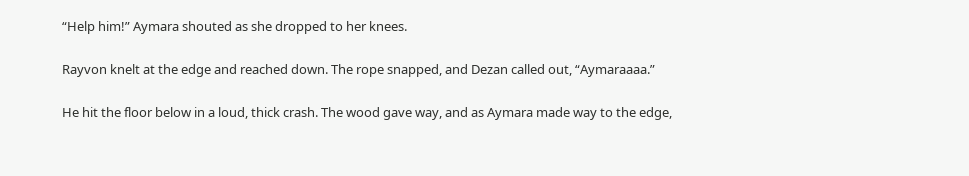“Help him!” Aymara shouted as she dropped to her knees.

Rayvon knelt at the edge and reached down. The rope snapped, and Dezan called out, “Aymaraaaa.”

He hit the floor below in a loud, thick crash. The wood gave way, and as Aymara made way to the edge,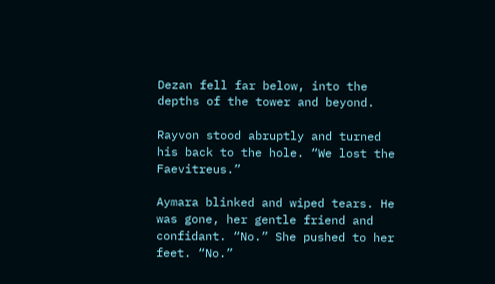Dezan fell far below, into the depths of the tower and beyond.

Rayvon stood abruptly and turned his back to the hole. “We lost the Faevitreus.”

Aymara blinked and wiped tears. He was gone, her gentle friend and confidant. “No.” She pushed to her feet. “No.”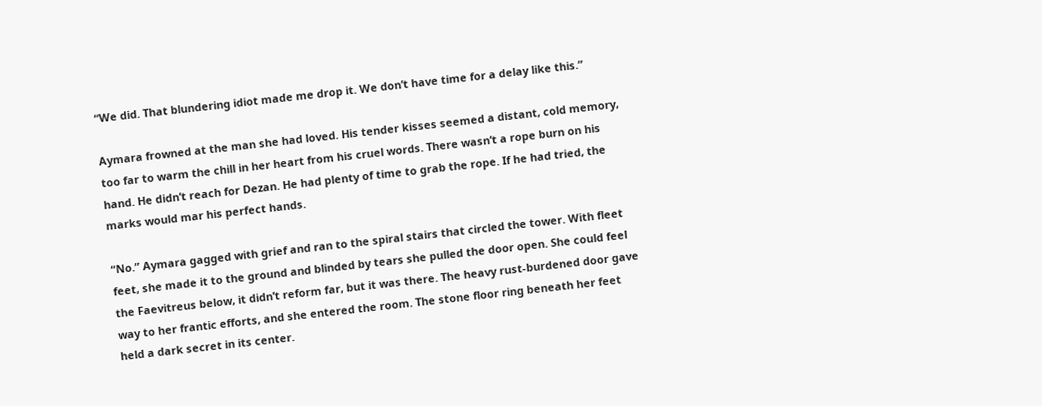“We did. That blundering idiot made me drop it. We don’t have time for a delay like this.”

Aymara frowned at the man she had loved. His tender kisses seemed a distant, cold memory, too far to warm the chill in her heart from his cruel words. There wasn’t a rope burn on his hand. He didn’t reach for Dezan. He had plenty of time to grab the rope. If he had tried, the marks would mar his perfect hands.

“No.” Aymara gagged with grief and ran to the spiral stairs that circled the tower. With fleet feet, she made it to the ground and blinded by tears she pulled the door open. She could feel the Faevitreus below, it didn’t reform far, but it was there. The heavy rust-burdened door gave way to her frantic efforts, and she entered the room. The stone floor ring beneath her feet held a dark secret in its center.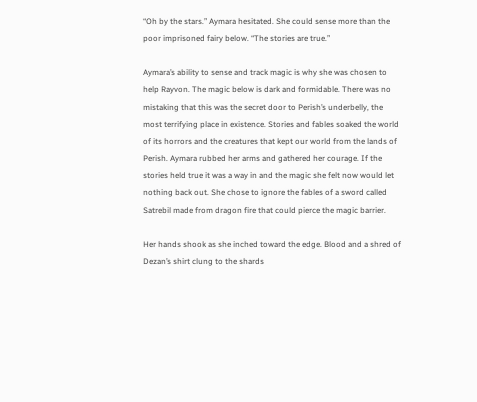“Oh by the stars.” Aymara hesitated. She could sense more than the poor imprisoned fairy below. “The stories are true.”

Aymara’s ability to sense and track magic is why she was chosen to help Rayvon. The magic below is dark and formidable. There was no mistaking that this was the secret door to Perish’s underbelly, the most terrifying place in existence. Stories and fables soaked the world of its horrors and the creatures that kept our world from the lands of Perish. Aymara rubbed her arms and gathered her courage. If the stories held true it was a way in and the magic she felt now would let nothing back out. She chose to ignore the fables of a sword called Satrebil made from dragon fire that could pierce the magic barrier.

Her hands shook as she inched toward the edge. Blood and a shred of Dezan’s shirt clung to the shards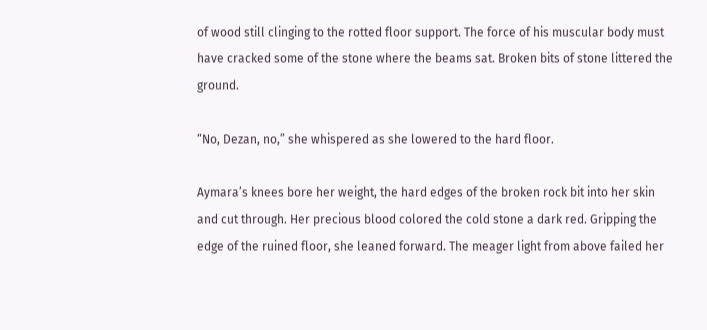of wood still clinging to the rotted floor support. The force of his muscular body must have cracked some of the stone where the beams sat. Broken bits of stone littered the ground.

“No, Dezan, no,” she whispered as she lowered to the hard floor.

Aymara’s knees bore her weight, the hard edges of the broken rock bit into her skin and cut through. Her precious blood colored the cold stone a dark red. Gripping the edge of the ruined floor, she leaned forward. The meager light from above failed her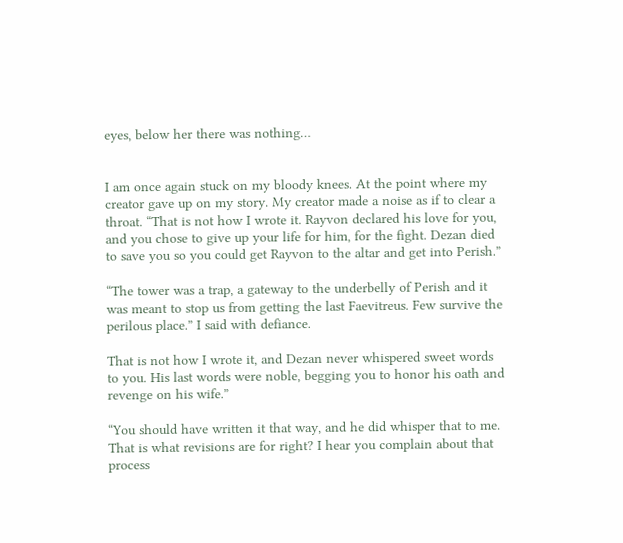eyes, below her there was nothing…


I am once again stuck on my bloody knees. At the point where my creator gave up on my story. My creator made a noise as if to clear a throat. “That is not how I wrote it. Rayvon declared his love for you, and you chose to give up your life for him, for the fight. Dezan died to save you so you could get Rayvon to the altar and get into Perish.”

“The tower was a trap, a gateway to the underbelly of Perish and it was meant to stop us from getting the last Faevitreus. Few survive the perilous place.” I said with defiance.

That is not how I wrote it, and Dezan never whispered sweet words to you. His last words were noble, begging you to honor his oath and revenge on his wife.”

“You should have written it that way, and he did whisper that to me. That is what revisions are for right? I hear you complain about that process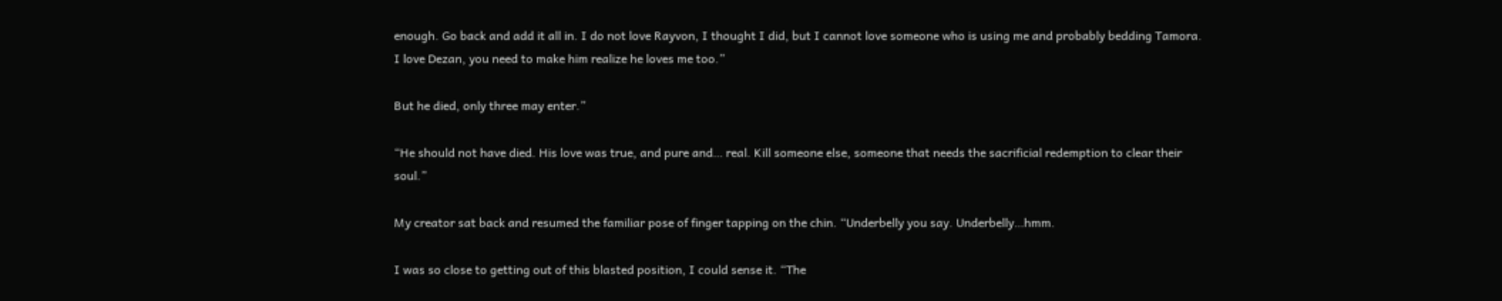enough. Go back and add it all in. I do not love Rayvon, I thought I did, but I cannot love someone who is using me and probably bedding Tamora. I love Dezan, you need to make him realize he loves me too.”

But he died, only three may enter.”

“He should not have died. His love was true, and pure and… real. Kill someone else, someone that needs the sacrificial redemption to clear their soul.”

My creator sat back and resumed the familiar pose of finger tapping on the chin. “Underbelly you say. Underbelly…hmm.

I was so close to getting out of this blasted position, I could sense it. “The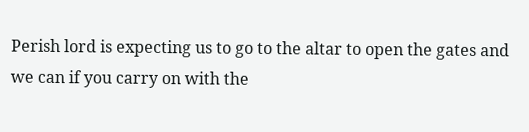Perish lord is expecting us to go to the altar to open the gates and we can if you carry on with the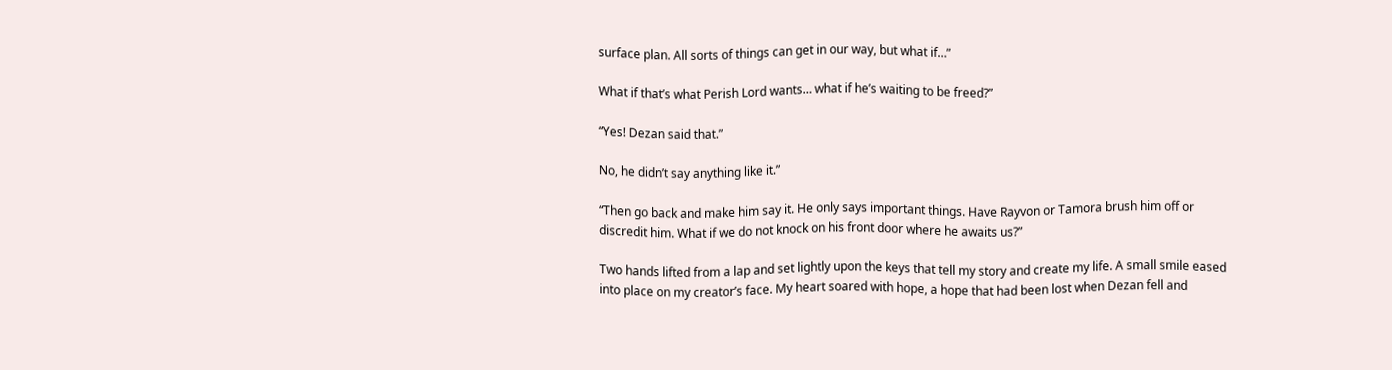surface plan. All sorts of things can get in our way, but what if…”

What if that’s what Perish Lord wants… what if he’s waiting to be freed?”

“Yes! Dezan said that.”

No, he didn’t say anything like it.”

“Then go back and make him say it. He only says important things. Have Rayvon or Tamora brush him off or discredit him. What if we do not knock on his front door where he awaits us?”

Two hands lifted from a lap and set lightly upon the keys that tell my story and create my life. A small smile eased into place on my creator’s face. My heart soared with hope, a hope that had been lost when Dezan fell and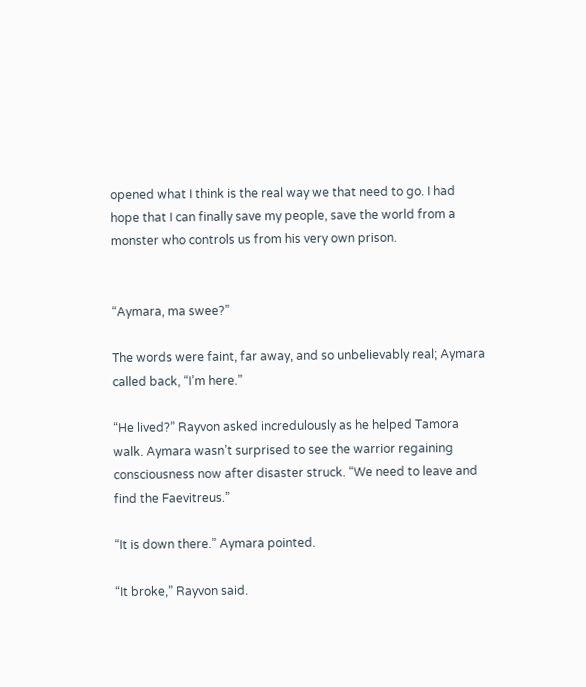opened what I think is the real way we that need to go. I had hope that I can finally save my people, save the world from a monster who controls us from his very own prison.


“Aymara, ma swee?”

The words were faint, far away, and so unbelievably real; Aymara called back, “I’m here.”

“He lived?” Rayvon asked incredulously as he helped Tamora walk. Aymara wasn’t surprised to see the warrior regaining consciousness now after disaster struck. “We need to leave and find the Faevitreus.”

“It is down there.” Aymara pointed.

“It broke,” Rayvon said.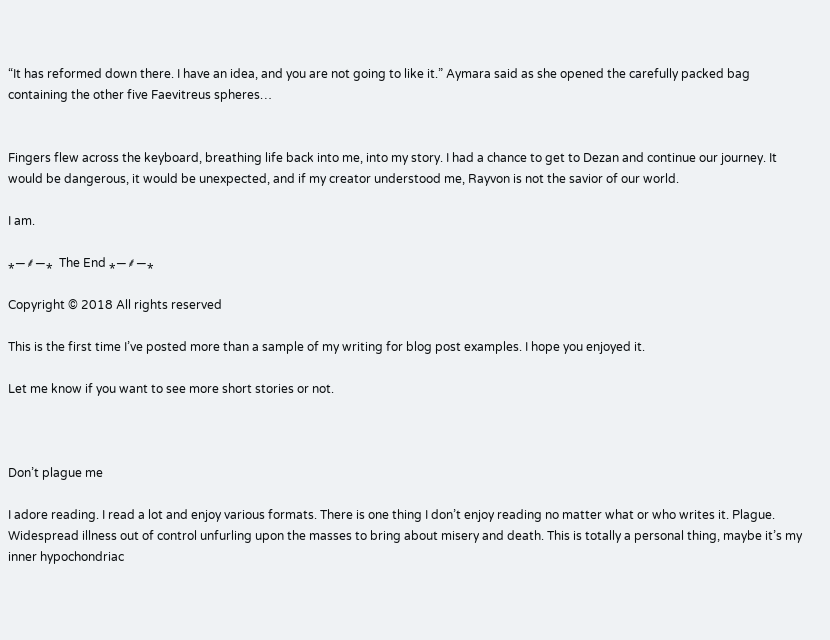“It has reformed down there. I have an idea, and you are not going to like it.” Aymara said as she opened the carefully packed bag containing the other five Faevitreus spheres…


Fingers flew across the keyboard, breathing life back into me, into my story. I had a chance to get to Dezan and continue our journey. It would be dangerous, it would be unexpected, and if my creator understood me, Rayvon is not the savior of our world.

I am.

⁎—⸙—⁎  The End ⁎—⸙—⁎

Copyright © 2018 All rights reserved

This is the first time I’ve posted more than a sample of my writing for blog post examples. I hope you enjoyed it.

Let me know if you want to see more short stories or not.



Don’t plague me

I adore reading. I read a lot and enjoy various formats. There is one thing I don’t enjoy reading no matter what or who writes it. Plague. Widespread illness out of control unfurling upon the masses to bring about misery and death. This is totally a personal thing, maybe it’s my inner hypochondriac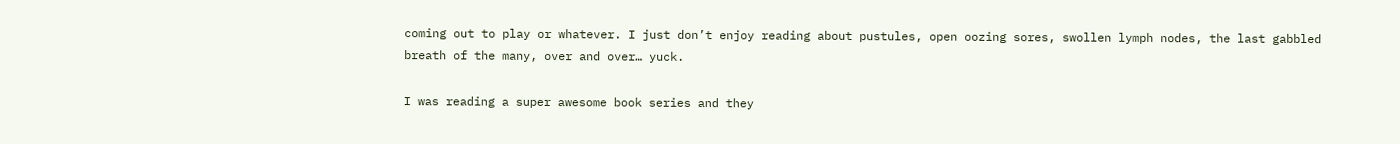coming out to play or whatever. I just don’t enjoy reading about pustules, open oozing sores, swollen lymph nodes, the last gabbled breath of the many, over and over… yuck.

I was reading a super awesome book series and they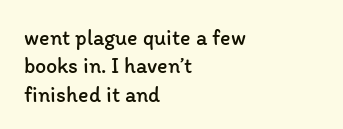went plague quite a few books in. I haven’t finished it and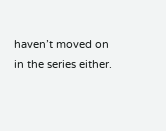haven’t moved on in the series either.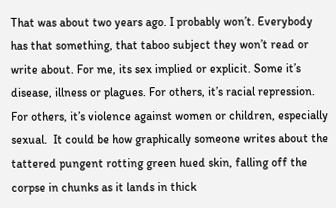That was about two years ago. I probably won’t. Everybody has that something, that taboo subject they won’t read or write about. For me, its sex implied or explicit. Some it’s disease, illness or plagues. For others, it’s racial repression. For others, it’s violence against women or children, especially sexual.  It could be how graphically someone writes about the tattered pungent rotting green hued skin, falling off the corpse in chunks as it lands in thick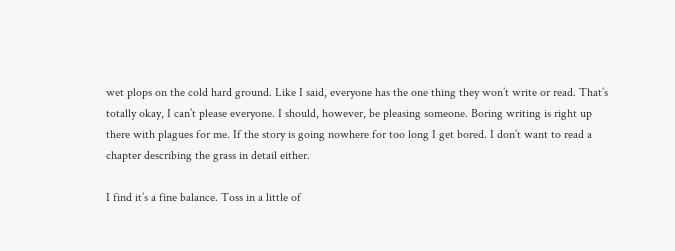wet plops on the cold hard ground. Like I said, everyone has the one thing they won’t write or read. That’s totally okay, I can’t please everyone. I should, however, be pleasing someone. Boring writing is right up there with plagues for me. If the story is going nowhere for too long I get bored. I don’t want to read a chapter describing the grass in detail either.

I find it’s a fine balance. Toss in a little of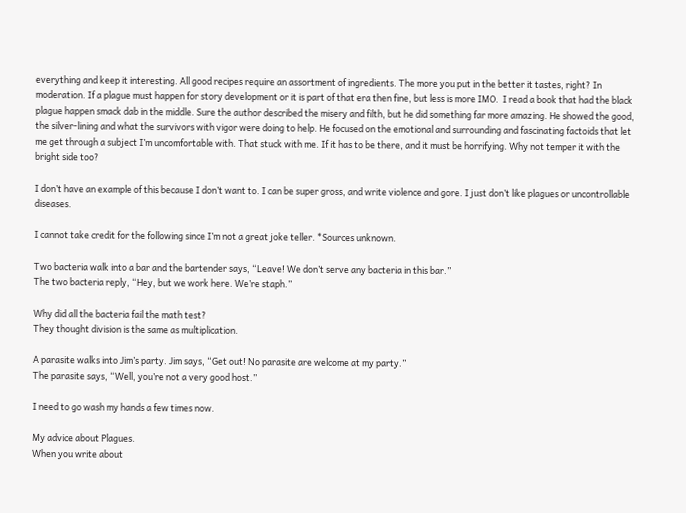everything and keep it interesting. All good recipes require an assortment of ingredients. The more you put in the better it tastes, right? In moderation. If a plague must happen for story development or it is part of that era then fine, but less is more IMO.  I read a book that had the black plague happen smack dab in the middle. Sure the author described the misery and filth, but he did something far more amazing. He showed the good, the silver-lining and what the survivors with vigor were doing to help. He focused on the emotional and surrounding and fascinating factoids that let me get through a subject I’m uncomfortable with. That stuck with me. If it has to be there, and it must be horrifying. Why not temper it with the bright side too?

I don’t have an example of this because I don’t want to. I can be super gross, and write violence and gore. I just don’t like plagues or uncontrollable diseases.

I cannot take credit for the following since I’m not a great joke teller. *Sources unknown.

Two bacteria walk into a bar and the bartender says, “Leave! We don’t serve any bacteria in this bar.”
The two bacteria reply, “Hey, but we work here. We’re staph.”

Why did all the bacteria fail the math test?
They thought division is the same as multiplication.

A parasite walks into Jim’s party. Jim says, “Get out! No parasite are welcome at my party.”
The parasite says, “Well, you’re not a very good host.”

I need to go wash my hands a few times now.

My advice about Plagues.
When you write about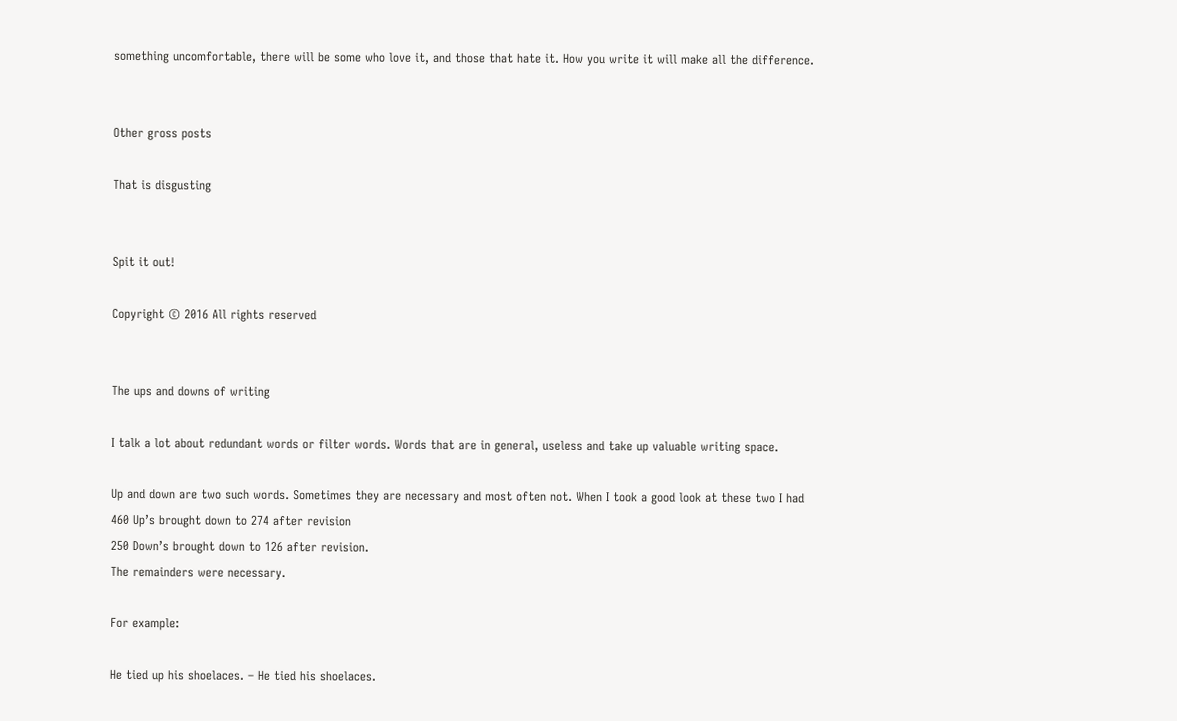something uncomfortable, there will be some who love it, and those that hate it. How you write it will make all the difference.


Other gross posts

That is disgusting


Spit it out!

Copyright © 2016 All rights reserved


The ups and downs of writing

I talk a lot about redundant words or filter words. Words that are in general, useless and take up valuable writing space.

Up and down are two such words. Sometimes they are necessary and most often not. When I took a good look at these two I had
460 Up’s brought down to 274 after revision
250 Down’s brought down to 126 after revision.
The remainders were necessary.

For example:

He tied up his shoelaces. – He tied his shoelaces.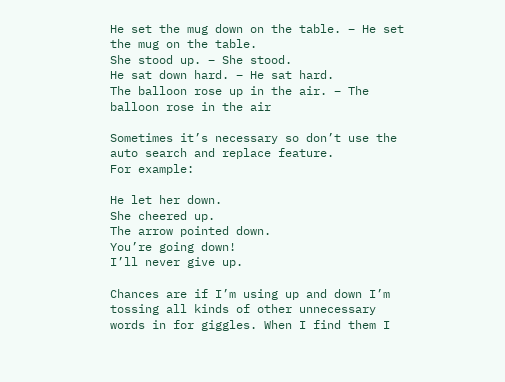He set the mug down on the table. – He set the mug on the table.
She stood up. – She stood.
He sat down hard. – He sat hard.
The balloon rose up in the air. – The balloon rose in the air

Sometimes it’s necessary so don’t use the auto search and replace feature.
For example:

He let her down.
She cheered up.
The arrow pointed down.
You’re going down!
I’ll never give up.

Chances are if I’m using up and down I’m tossing all kinds of other unnecessary words in for giggles. When I find them I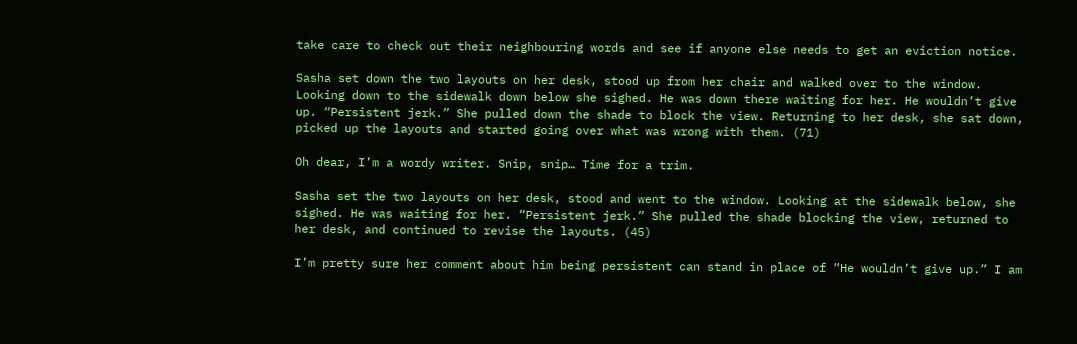take care to check out their neighbouring words and see if anyone else needs to get an eviction notice.

Sasha set down the two layouts on her desk, stood up from her chair and walked over to the window. Looking down to the sidewalk down below she sighed. He was down there waiting for her. He wouldn’t give up. “Persistent jerk.” She pulled down the shade to block the view. Returning to her desk, she sat down, picked up the layouts and started going over what was wrong with them. (71)

Oh dear, I’m a wordy writer. Snip, snip… Time for a trim.

Sasha set the two layouts on her desk, stood and went to the window. Looking at the sidewalk below, she sighed. He was waiting for her. “Persistent jerk.” She pulled the shade blocking the view, returned to her desk, and continued to revise the layouts. (45)

I’m pretty sure her comment about him being persistent can stand in place of “He wouldn’t give up.” I am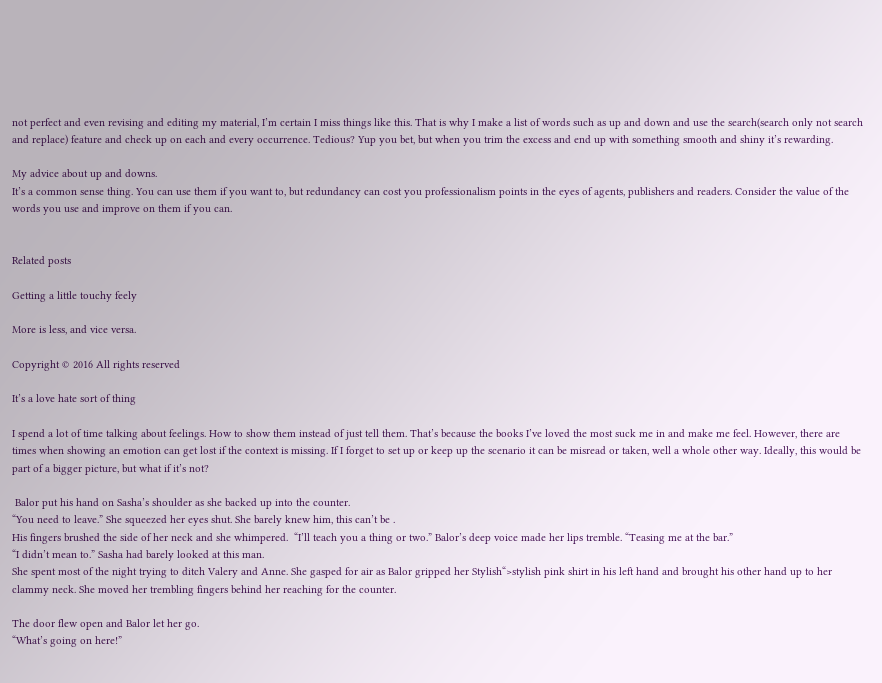not perfect and even revising and editing my material, I’m certain I miss things like this. That is why I make a list of words such as up and down and use the search(search only not search and replace) feature and check up on each and every occurrence. Tedious? Yup you bet, but when you trim the excess and end up with something smooth and shiny it’s rewarding.

My advice about up and downs.
It’s a common sense thing. You can use them if you want to, but redundancy can cost you professionalism points in the eyes of agents, publishers and readers. Consider the value of the words you use and improve on them if you can.


Related posts

Getting a little touchy feely

More is less, and vice versa.

Copyright © 2016 All rights reserved

It’s a love hate sort of thing

I spend a lot of time talking about feelings. How to show them instead of just tell them. That’s because the books I’ve loved the most suck me in and make me feel. However, there are times when showing an emotion can get lost if the context is missing. If I forget to set up or keep up the scenario it can be misread or taken, well a whole other way. Ideally, this would be part of a bigger picture, but what if it’s not?

 Balor put his hand on Sasha’s shoulder as she backed up into the counter.
“You need to leave.” She squeezed her eyes shut. She barely knew him, this can’t be .
His fingers brushed the side of her neck and she whimpered.  “I’ll teach you a thing or two.” Balor’s deep voice made her lips tremble. “Teasing me at the bar.”
“I didn’t mean to.” Sasha had barely looked at this man.
She spent most of the night trying to ditch Valery and Anne. She gasped for air as Balor gripped her Stylish“>stylish pink shirt in his left hand and brought his other hand up to her clammy neck. She moved her trembling fingers behind her reaching for the counter.

The door flew open and Balor let her go.
“What’s going on here!”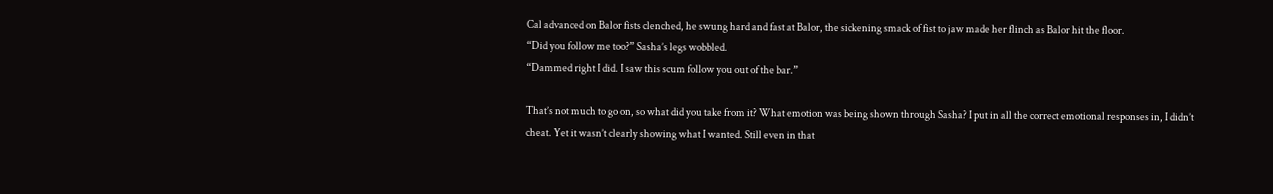Cal advanced on Balor fists clenched, he swung hard and fast at Balor, the sickening smack of fist to jaw made her flinch as Balor hit the floor.
“Did you follow me too?” Sasha’s legs wobbled.
“Dammed right I did. I saw this scum follow you out of the bar.”

That’s not much to go on, so what did you take from it? What emotion was being shown through Sasha? I put in all the correct emotional responses in, I didn’t cheat. Yet it wasn’t clearly showing what I wanted. Still even in that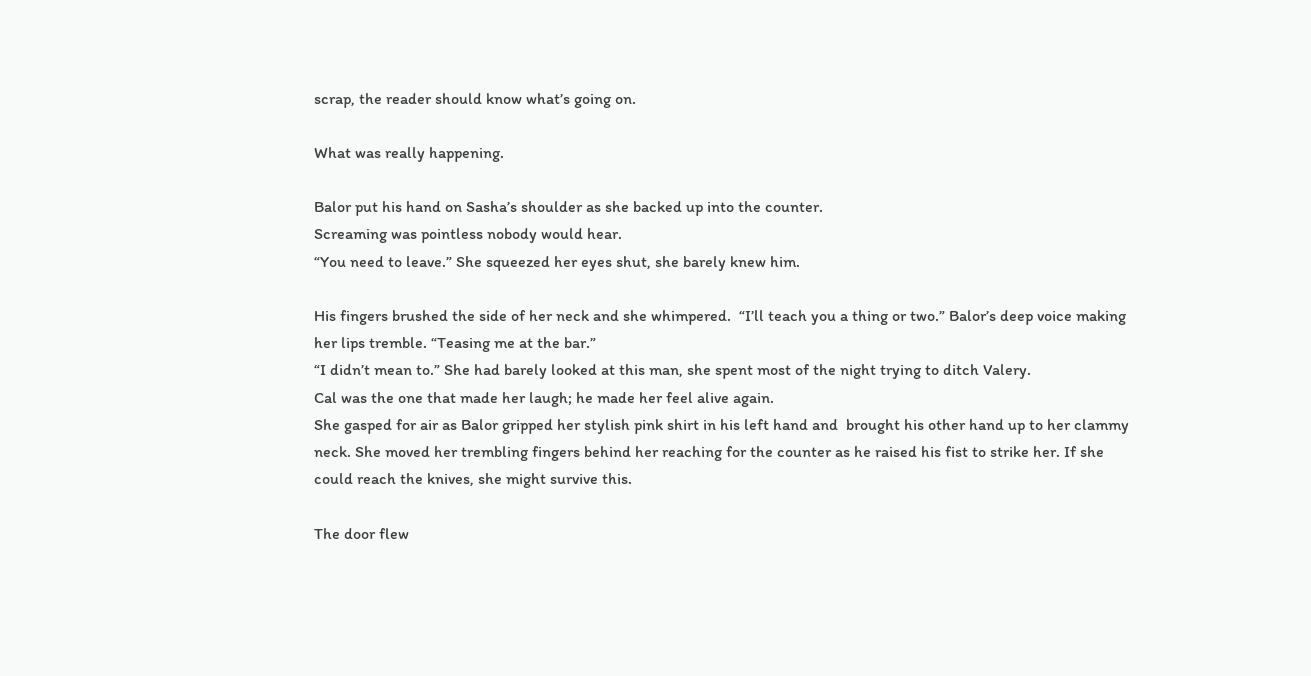scrap, the reader should know what’s going on.

What was really happening.

Balor put his hand on Sasha’s shoulder as she backed up into the counter.
Screaming was pointless nobody would hear.
“You need to leave.” She squeezed her eyes shut, she barely knew him.

His fingers brushed the side of her neck and she whimpered.  “I’ll teach you a thing or two.” Balor’s deep voice making her lips tremble. “Teasing me at the bar.”
“I didn’t mean to.” She had barely looked at this man, she spent most of the night trying to ditch Valery.
Cal was the one that made her laugh; he made her feel alive again.
She gasped for air as Balor gripped her stylish pink shirt in his left hand and  brought his other hand up to her clammy neck. She moved her trembling fingers behind her reaching for the counter as he raised his fist to strike her. If she could reach the knives, she might survive this.

The door flew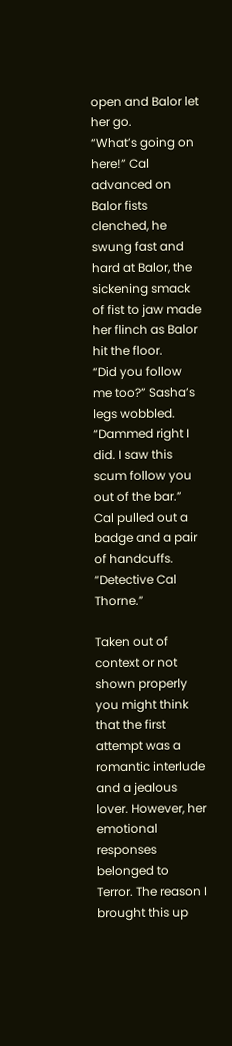open and Balor let her go.
“What’s going on here!” Cal advanced on Balor fists clenched, he swung fast and hard at Balor, the sickening smack of fist to jaw made her flinch as Balor hit the floor.
“Did you follow me too?” Sasha’s legs wobbled.
“Dammed right I did. I saw this scum follow you out of the bar.” Cal pulled out a badge and a pair of handcuffs. “Detective Cal Thorne.”

Taken out of context or not shown properly you might think that the first attempt was a romantic interlude and a jealous lover. However, her emotional responses belonged to Terror. The reason I brought this up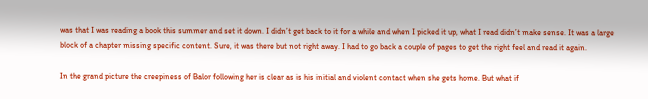was that I was reading a book this summer and set it down. I didn’t get back to it for a while and when I picked it up, what I read didn’t make sense. It was a large block of a chapter missing specific content. Sure, it was there but not right away. I had to go back a couple of pages to get the right feel and read it again.

In the grand picture the creepiness of Balor following her is clear as is his initial and violent contact when she gets home. But what if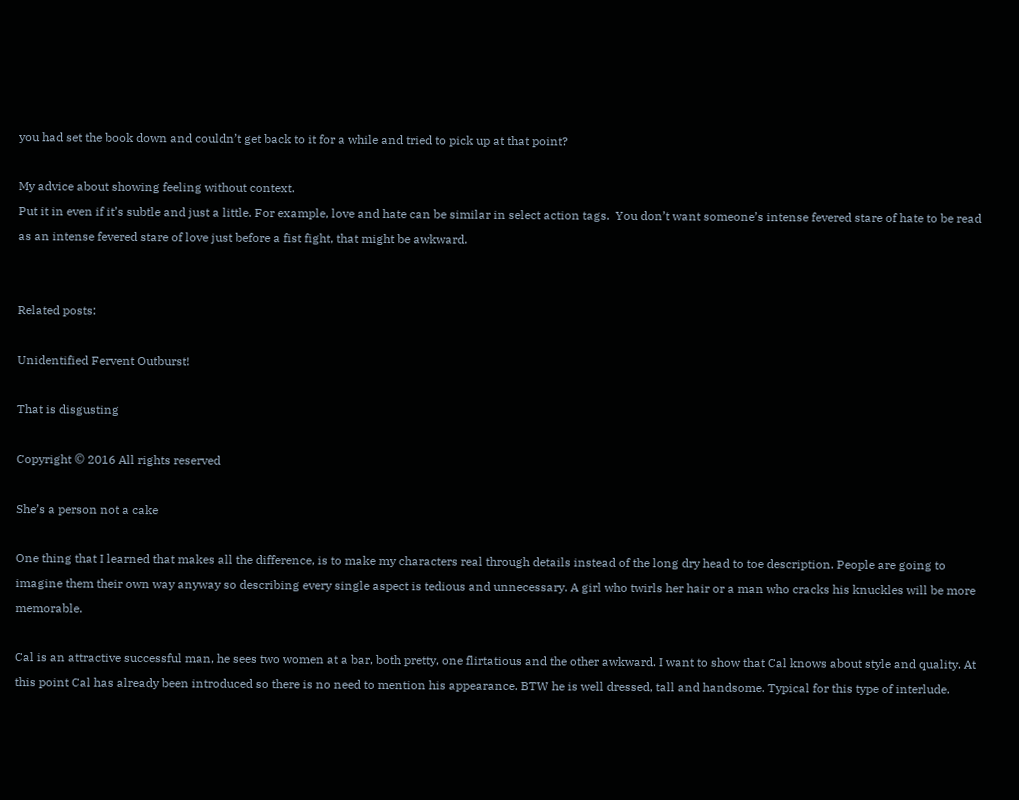you had set the book down and couldn’t get back to it for a while and tried to pick up at that point?

My advice about showing feeling without context.
Put it in even if it’s subtle and just a little. For example, love and hate can be similar in select action tags.  You don’t want someone’s intense fevered stare of hate to be read as an intense fevered stare of love just before a fist fight, that might be awkward.


Related posts:

Unidentified Fervent Outburst!

That is disgusting

Copyright © 2016 All rights reserved

She’s a person not a cake

One thing that I learned that makes all the difference, is to make my characters real through details instead of the long dry head to toe description. People are going to imagine them their own way anyway so describing every single aspect is tedious and unnecessary. A girl who twirls her hair or a man who cracks his knuckles will be more memorable.

Cal is an attractive successful man, he sees two women at a bar, both pretty, one flirtatious and the other awkward. I want to show that Cal knows about style and quality. At this point Cal has already been introduced so there is no need to mention his appearance. BTW he is well dressed, tall and handsome. Typical for this type of interlude.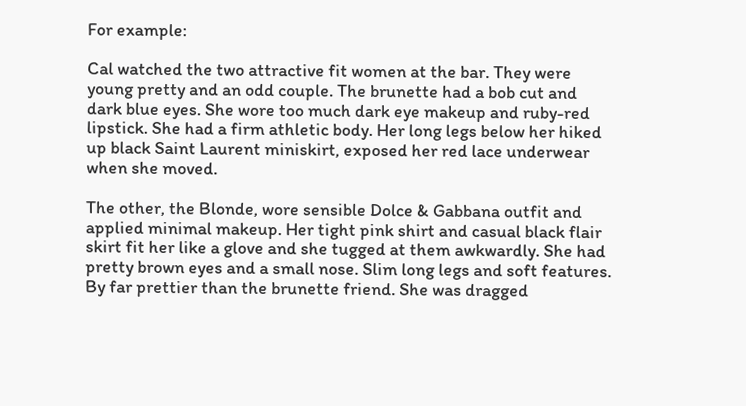For example:

Cal watched the two attractive fit women at the bar. They were young pretty and an odd couple. The brunette had a bob cut and dark blue eyes. She wore too much dark eye makeup and ruby-red lipstick. She had a firm athletic body. Her long legs below her hiked up black Saint Laurent miniskirt, exposed her red lace underwear when she moved.

The other, the Blonde, wore sensible Dolce & Gabbana outfit and applied minimal makeup. Her tight pink shirt and casual black flair skirt fit her like a glove and she tugged at them awkwardly. She had pretty brown eyes and a small nose. Slim long legs and soft features. By far prettier than the brunette friend. She was dragged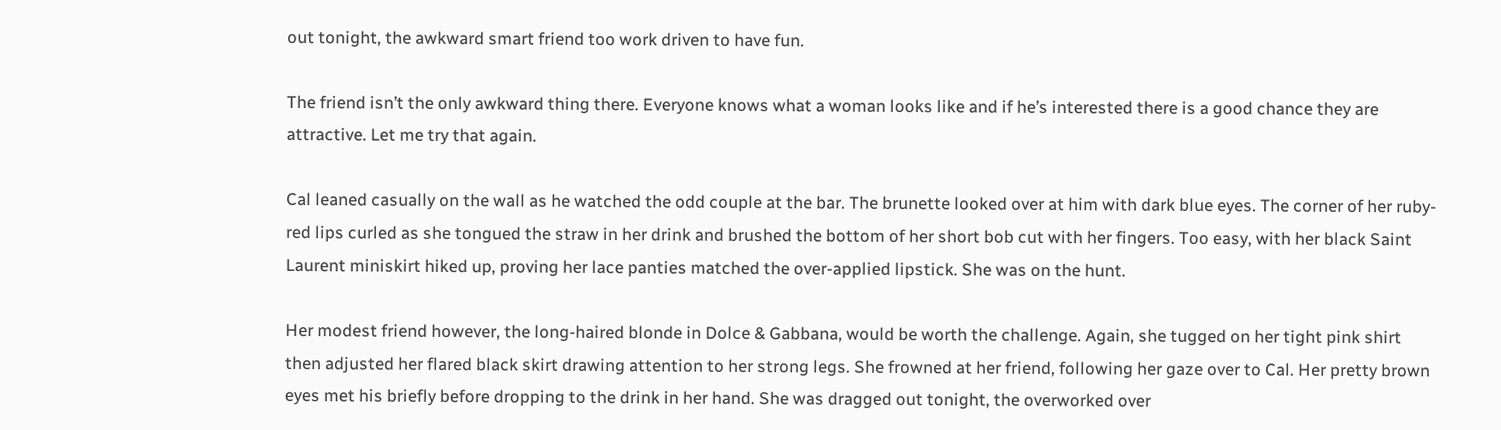out tonight, the awkward smart friend too work driven to have fun.

The friend isn’t the only awkward thing there. Everyone knows what a woman looks like and if he’s interested there is a good chance they are attractive. Let me try that again.

Cal leaned casually on the wall as he watched the odd couple at the bar. The brunette looked over at him with dark blue eyes. The corner of her ruby-red lips curled as she tongued the straw in her drink and brushed the bottom of her short bob cut with her fingers. Too easy, with her black Saint Laurent miniskirt hiked up, proving her lace panties matched the over-applied lipstick. She was on the hunt.

Her modest friend however, the long-haired blonde in Dolce & Gabbana, would be worth the challenge. Again, she tugged on her tight pink shirt then adjusted her flared black skirt drawing attention to her strong legs. She frowned at her friend, following her gaze over to Cal. Her pretty brown eyes met his briefly before dropping to the drink in her hand. She was dragged out tonight, the overworked over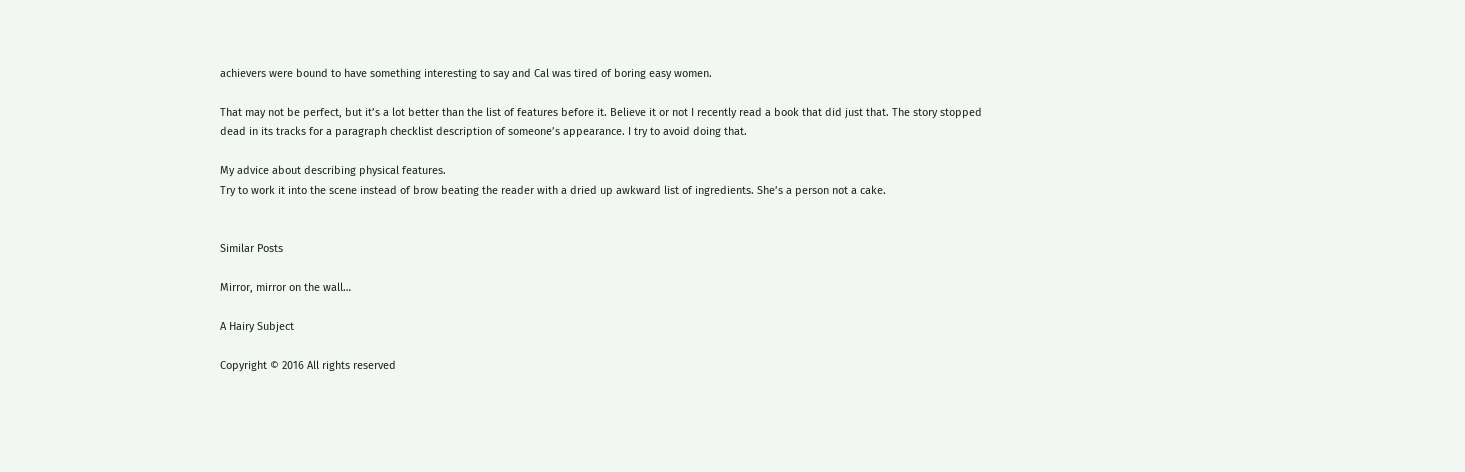achievers were bound to have something interesting to say and Cal was tired of boring easy women.

That may not be perfect, but it’s a lot better than the list of features before it. Believe it or not I recently read a book that did just that. The story stopped dead in its tracks for a paragraph checklist description of someone’s appearance. I try to avoid doing that.

My advice about describing physical features.
Try to work it into the scene instead of brow beating the reader with a dried up awkward list of ingredients. She’s a person not a cake.


Similar Posts

Mirror, mirror on the wall…

A Hairy Subject

Copyright © 2016 All rights reserved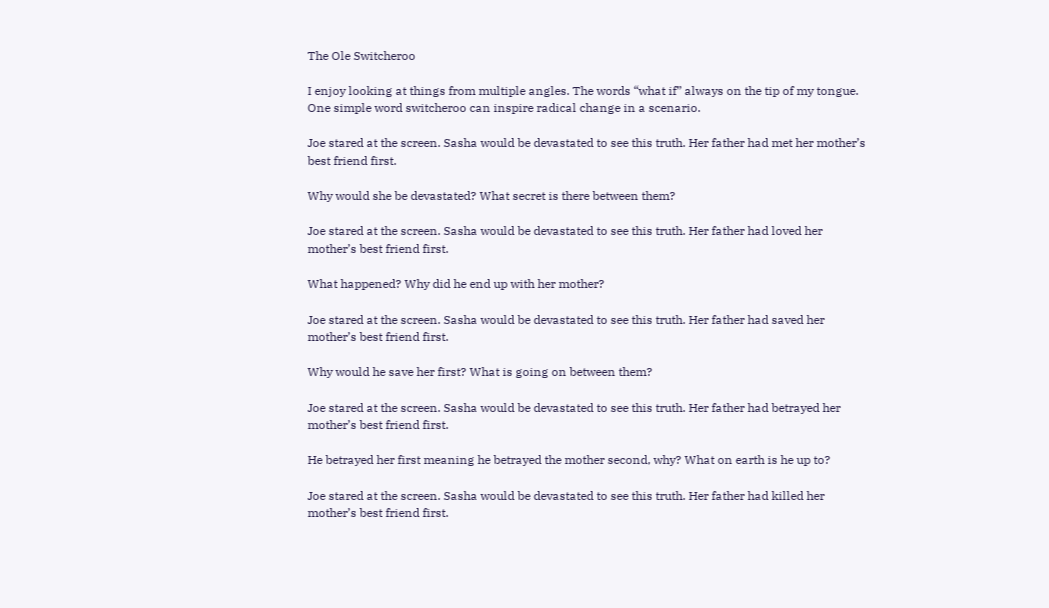The Ole Switcheroo

I enjoy looking at things from multiple angles. The words “what if” always on the tip of my tongue. One simple word switcheroo can inspire radical change in a scenario.

Joe stared at the screen. Sasha would be devastated to see this truth. Her father had met her mother’s best friend first.

Why would she be devastated? What secret is there between them?

Joe stared at the screen. Sasha would be devastated to see this truth. Her father had loved her mother’s best friend first.

What happened? Why did he end up with her mother?

Joe stared at the screen. Sasha would be devastated to see this truth. Her father had saved her mother’s best friend first.

Why would he save her first? What is going on between them?

Joe stared at the screen. Sasha would be devastated to see this truth. Her father had betrayed her mother’s best friend first.

He betrayed her first meaning he betrayed the mother second, why? What on earth is he up to?

Joe stared at the screen. Sasha would be devastated to see this truth. Her father had killed her mother’s best friend first.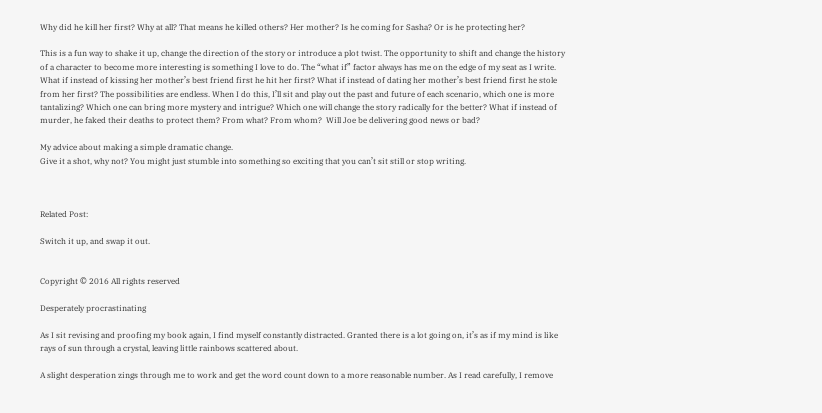Why did he kill her first? Why at all? That means he killed others? Her mother? Is he coming for Sasha? Or is he protecting her?

This is a fun way to shake it up, change the direction of the story or introduce a plot twist. The opportunity to shift and change the history of a character to become more interesting is something I love to do. The “what if” factor always has me on the edge of my seat as I write. What if instead of kissing her mother’s best friend first he hit her first? What if instead of dating her mother’s best friend first he stole from her first? The possibilities are endless. When I do this, I’ll sit and play out the past and future of each scenario, which one is more tantalizing? Which one can bring more mystery and intrigue? Which one will change the story radically for the better? What if instead of murder, he faked their deaths to protect them? From what? From whom?  Will Joe be delivering good news or bad?

My advice about making a simple dramatic change.
Give it a shot, why not? You might just stumble into something so exciting that you can’t sit still or stop writing.



Related Post:

Switch it up, and swap it out.


Copyright © 2016 All rights reserved

Desperately procrastinating

As I sit revising and proofing my book again, I find myself constantly distracted. Granted there is a lot going on, it’s as if my mind is like rays of sun through a crystal, leaving little rainbows scattered about.

A slight desperation zings through me to work and get the word count down to a more reasonable number. As I read carefully, I remove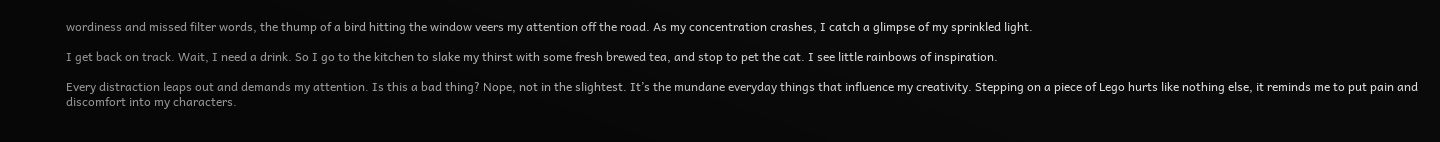wordiness and missed filter words, the thump of a bird hitting the window veers my attention off the road. As my concentration crashes, I catch a glimpse of my sprinkled light.

I get back on track. Wait, I need a drink. So I go to the kitchen to slake my thirst with some fresh brewed tea, and stop to pet the cat. I see little rainbows of inspiration.

Every distraction leaps out and demands my attention. Is this a bad thing? Nope, not in the slightest. It’s the mundane everyday things that influence my creativity. Stepping on a piece of Lego hurts like nothing else, it reminds me to put pain and discomfort into my characters.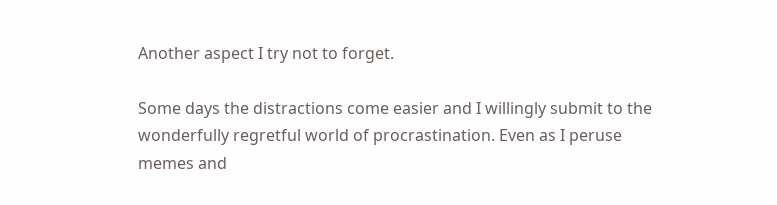Another aspect I try not to forget.

Some days the distractions come easier and I willingly submit to the wonderfully regretful world of procrastination. Even as I peruse memes and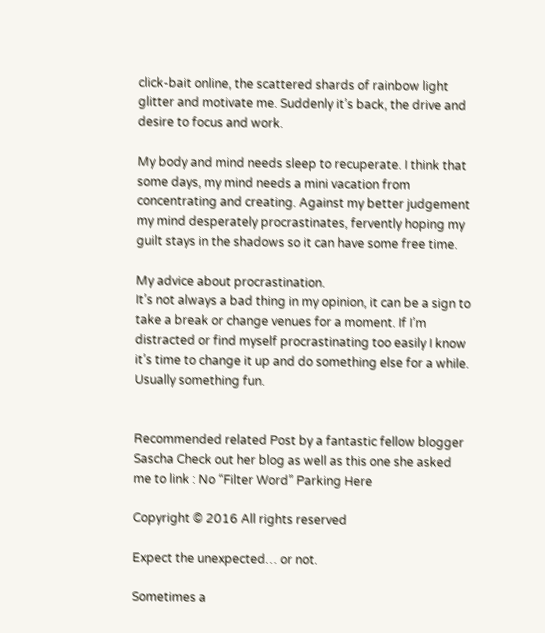click-bait online, the scattered shards of rainbow light glitter and motivate me. Suddenly it’s back, the drive and desire to focus and work.

My body and mind needs sleep to recuperate. I think that some days, my mind needs a mini vacation from concentrating and creating. Against my better judgement my mind desperately procrastinates, fervently hoping my guilt stays in the shadows so it can have some free time.

My advice about procrastination.
It’s not always a bad thing in my opinion, it can be a sign to take a break or change venues for a moment. If I’m distracted or find myself procrastinating too easily I know it’s time to change it up and do something else for a while. Usually something fun.


Recommended related Post by a fantastic fellow blogger Sascha Check out her blog as well as this one she asked me to link : No “Filter Word” Parking Here

Copyright © 2016 All rights reserved

Expect the unexpected… or not.

Sometimes a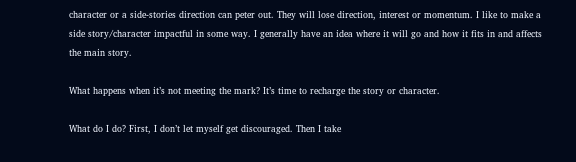character or a side-stories direction can peter out. They will lose direction, interest or momentum. I like to make a side story/character impactful in some way. I generally have an idea where it will go and how it fits in and affects the main story.

What happens when it’s not meeting the mark? It’s time to recharge the story or character.

What do I do? First, I don’t let myself get discouraged. Then I take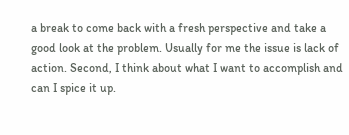a break to come back with a fresh perspective and take a good look at the problem. Usually for me the issue is lack of action. Second, I think about what I want to accomplish and can I spice it up.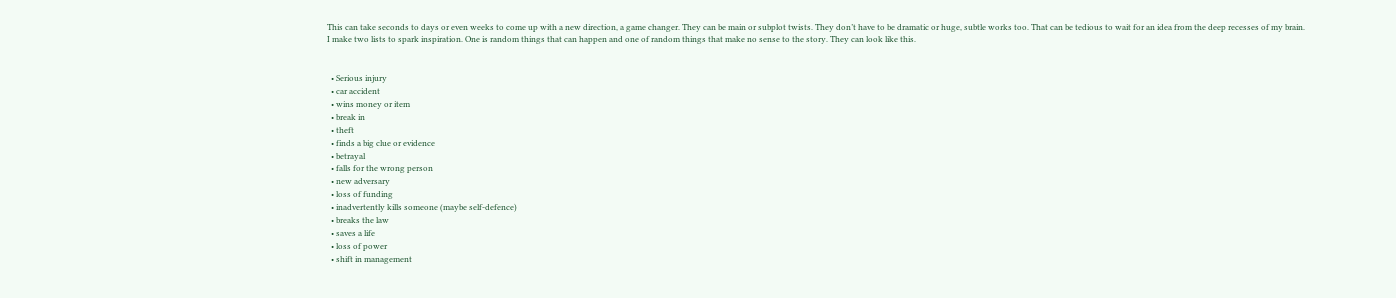This can take seconds to days or even weeks to come up with a new direction, a game changer. They can be main or subplot twists. They don’t have to be dramatic or huge, subtle works too. That can be tedious to wait for an idea from the deep recesses of my brain. I make two lists to spark inspiration. One is random things that can happen and one of random things that make no sense to the story. They can look like this.


  • Serious injury
  • car accident
  • wins money or item
  • break in
  • theft
  • finds a big clue or evidence
  • betrayal
  • falls for the wrong person
  • new adversary
  • loss of funding
  • inadvertently kills someone (maybe self-defence)
  • breaks the law
  • saves a life
  • loss of power
  • shift in management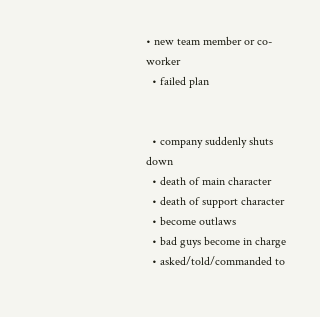• new team member or co-worker
  • failed plan


  • company suddenly shuts down
  • death of main character
  • death of support character
  • become outlaws
  • bad guys become in charge
  • asked/told/commanded to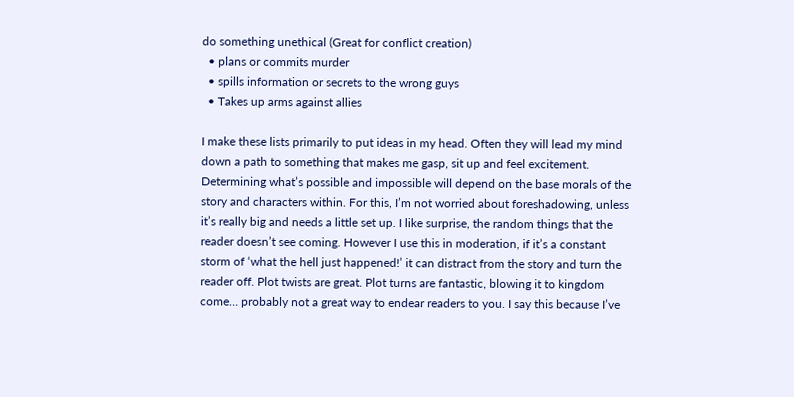do something unethical (Great for conflict creation)
  • plans or commits murder
  • spills information or secrets to the wrong guys
  • Takes up arms against allies

I make these lists primarily to put ideas in my head. Often they will lead my mind down a path to something that makes me gasp, sit up and feel excitement. Determining what’s possible and impossible will depend on the base morals of the story and characters within. For this, I’m not worried about foreshadowing, unless it’s really big and needs a little set up. I like surprise, the random things that the reader doesn’t see coming. However I use this in moderation, if it’s a constant storm of ‘what the hell just happened!’ it can distract from the story and turn the reader off. Plot twists are great. Plot turns are fantastic, blowing it to kingdom come… probably not a great way to endear readers to you. I say this because I’ve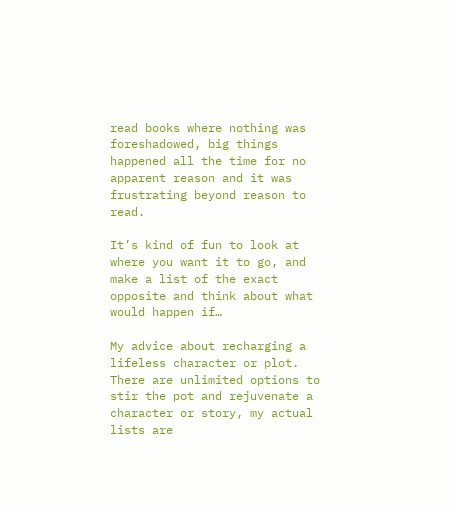read books where nothing was foreshadowed, big things happened all the time for no apparent reason and it was frustrating beyond reason to read.

It’s kind of fun to look at where you want it to go, and make a list of the exact opposite and think about what would happen if…

My advice about recharging a lifeless character or plot.
There are unlimited options to stir the pot and rejuvenate a character or story, my actual lists are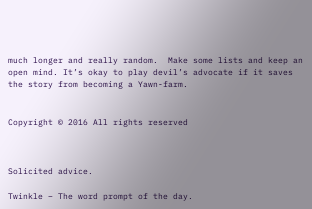much longer and really random.  Make some lists and keep an open mind. It’s okay to play devil’s advocate if it saves the story from becoming a Yawn-farm.


Copyright © 2016 All rights reserved



Solicited advice.

Twinkle – The word prompt of the day.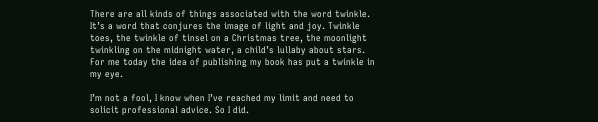There are all kinds of things associated with the word twinkle. It’s a word that conjures the image of light and joy. Twinkle toes, the twinkle of tinsel on a Christmas tree, the moonlight twinkling on the midnight water, a child’s lullaby about stars. For me today the idea of publishing my book has put a twinkle in my eye.

I’m not a fool, I know when I’ve reached my limit and need to solicit professional advice. So I did.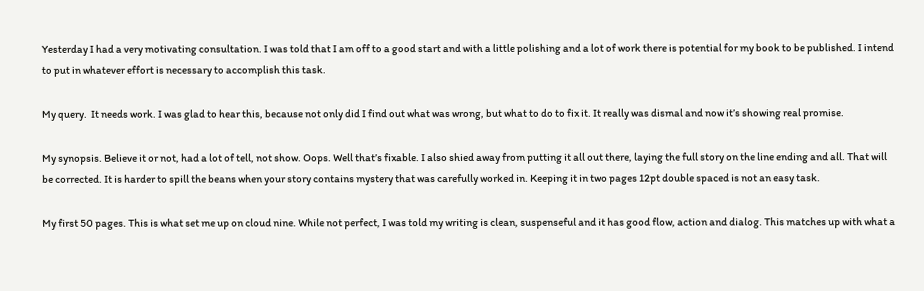Yesterday I had a very motivating consultation. I was told that I am off to a good start and with a little polishing and a lot of work there is potential for my book to be published. I intend to put in whatever effort is necessary to accomplish this task.

My query.  It needs work. I was glad to hear this, because not only did I find out what was wrong, but what to do to fix it. It really was dismal and now it’s showing real promise.

My synopsis. Believe it or not, had a lot of tell, not show. Oops. Well that’s fixable. I also shied away from putting it all out there, laying the full story on the line ending and all. That will be corrected. It is harder to spill the beans when your story contains mystery that was carefully worked in. Keeping it in two pages 12pt double spaced is not an easy task.

My first 50 pages. This is what set me up on cloud nine. While not perfect, I was told my writing is clean, suspenseful and it has good flow, action and dialog. This matches up with what a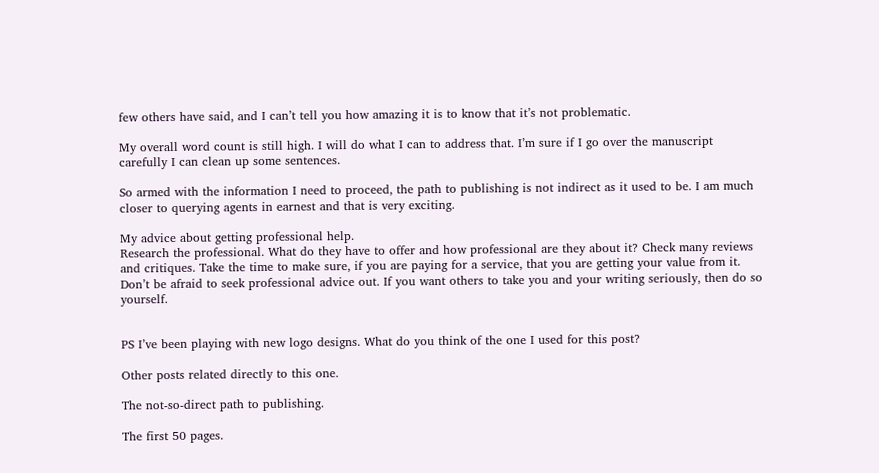few others have said, and I can’t tell you how amazing it is to know that it’s not problematic.

My overall word count is still high. I will do what I can to address that. I’m sure if I go over the manuscript carefully I can clean up some sentences.

So armed with the information I need to proceed, the path to publishing is not indirect as it used to be. I am much closer to querying agents in earnest and that is very exciting.

My advice about getting professional help.
Research the professional. What do they have to offer and how professional are they about it? Check many reviews and critiques. Take the time to make sure, if you are paying for a service, that you are getting your value from it. Don’t be afraid to seek professional advice out. If you want others to take you and your writing seriously, then do so yourself.


PS I’ve been playing with new logo designs. What do you think of the one I used for this post?

Other posts related directly to this one.

The not-so-direct path to publishing.

The first 50 pages.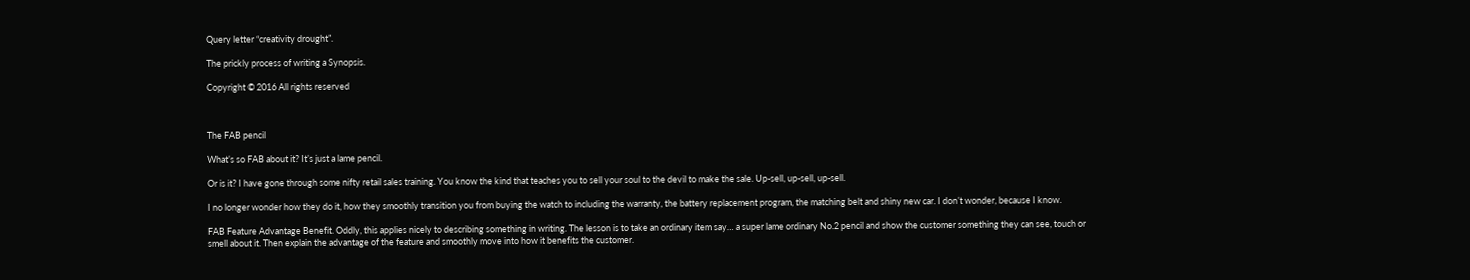Query letter “creativity drought”.

The prickly process of writing a Synopsis.

Copyright © 2016 All rights reserved



The FAB pencil

What’s so FAB about it? It’s just a lame pencil.

Or is it? I have gone through some nifty retail sales training. You know the kind that teaches you to sell your soul to the devil to make the sale. Up-sell, up-sell, up-sell.

I no longer wonder how they do it, how they smoothly transition you from buying the watch to including the warranty, the battery replacement program, the matching belt and shiny new car. I don’t wonder, because I know.

FAB Feature Advantage Benefit. Oddly, this applies nicely to describing something in writing. The lesson is to take an ordinary item say… a super lame ordinary No.2 pencil and show the customer something they can see, touch or smell about it. Then explain the advantage of the feature and smoothly move into how it benefits the customer.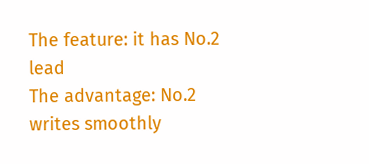The feature: it has No.2 lead
The advantage: No.2 writes smoothly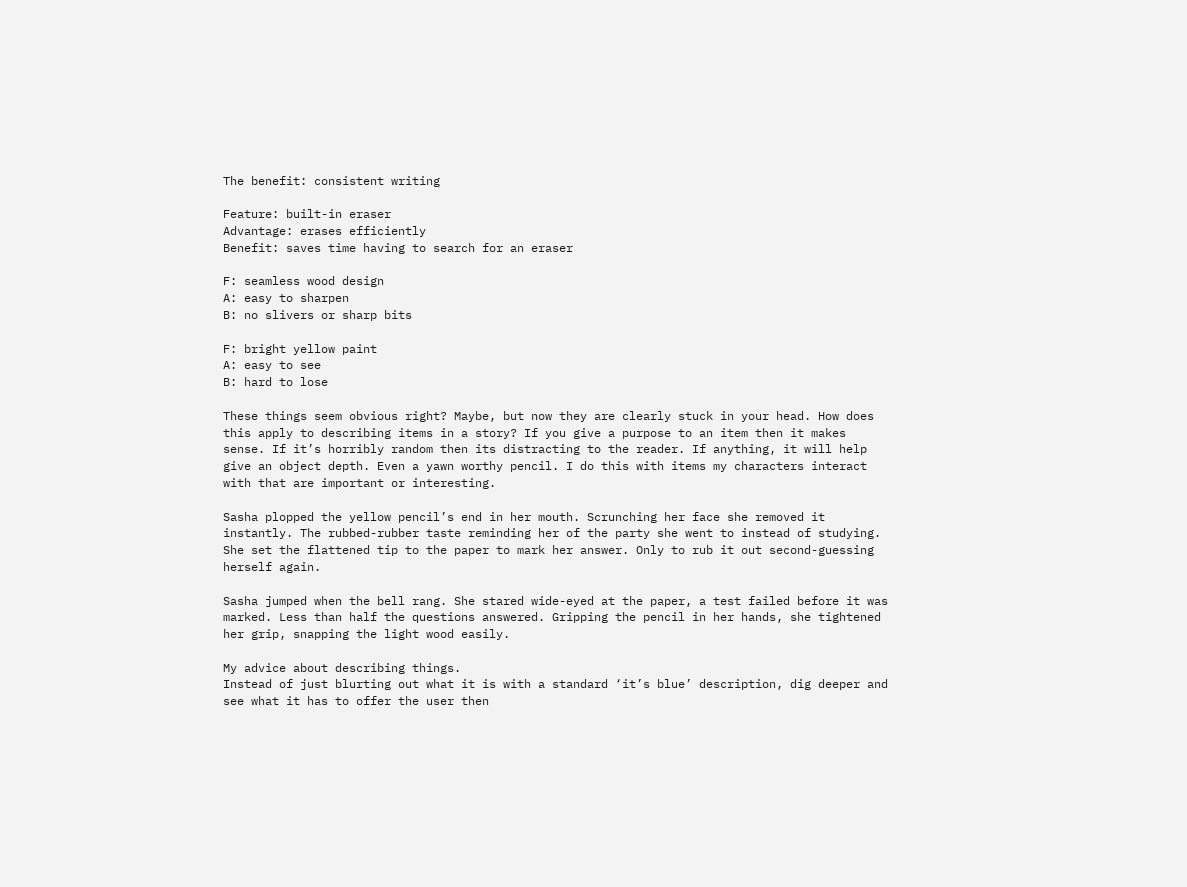The benefit: consistent writing

Feature: built-in eraser
Advantage: erases efficiently
Benefit: saves time having to search for an eraser

F: seamless wood design
A: easy to sharpen
B: no slivers or sharp bits

F: bright yellow paint
A: easy to see
B: hard to lose

These things seem obvious right? Maybe, but now they are clearly stuck in your head. How does this apply to describing items in a story? If you give a purpose to an item then it makes sense. If it’s horribly random then its distracting to the reader. If anything, it will help give an object depth. Even a yawn worthy pencil. I do this with items my characters interact with that are important or interesting.

Sasha plopped the yellow pencil’s end in her mouth. Scrunching her face she removed it instantly. The rubbed-rubber taste reminding her of the party she went to instead of studying. She set the flattened tip to the paper to mark her answer. Only to rub it out second-guessing herself again.

Sasha jumped when the bell rang. She stared wide-eyed at the paper, a test failed before it was marked. Less than half the questions answered. Gripping the pencil in her hands, she tightened her grip, snapping the light wood easily.

My advice about describing things.
Instead of just blurting out what it is with a standard ‘it’s blue’ description, dig deeper and see what it has to offer the user then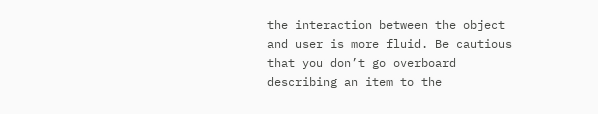the interaction between the object and user is more fluid. Be cautious that you don’t go overboard describing an item to the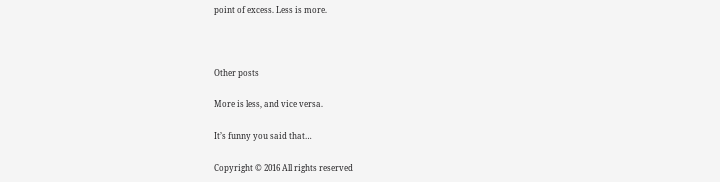point of excess. Less is more.



Other posts

More is less, and vice versa.

It’s funny you said that…

Copyright © 2016 All rights reserved